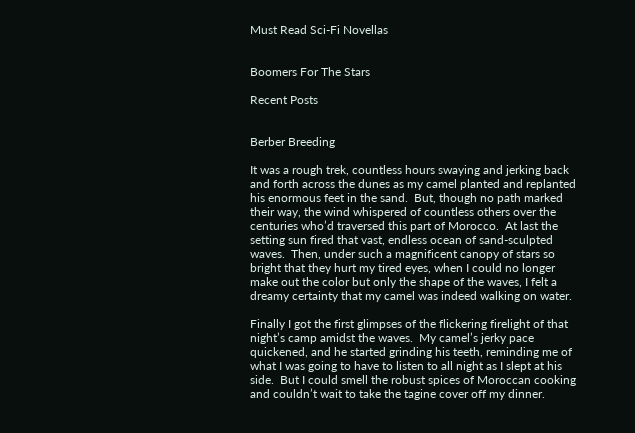Must Read Sci-Fi Novellas


Boomers For The Stars

Recent Posts


Berber Breeding

It was a rough trek, countless hours swaying and jerking back and forth across the dunes as my camel planted and replanted his enormous feet in the sand.  But, though no path marked their way, the wind whispered of countless others over the centuries who’d traversed this part of Morocco.  At last the setting sun fired that vast, endless ocean of sand-sculpted waves.  Then, under such a magnificent canopy of stars so bright that they hurt my tired eyes, when I could no longer make out the color but only the shape of the waves, I felt a dreamy certainty that my camel was indeed walking on water.

Finally I got the first glimpses of the flickering firelight of that night’s camp amidst the waves.  My camel’s jerky pace quickened, and he started grinding his teeth, reminding me of what I was going to have to listen to all night as I slept at his side.  But I could smell the robust spices of Moroccan cooking and couldn’t wait to take the tagine cover off my dinner.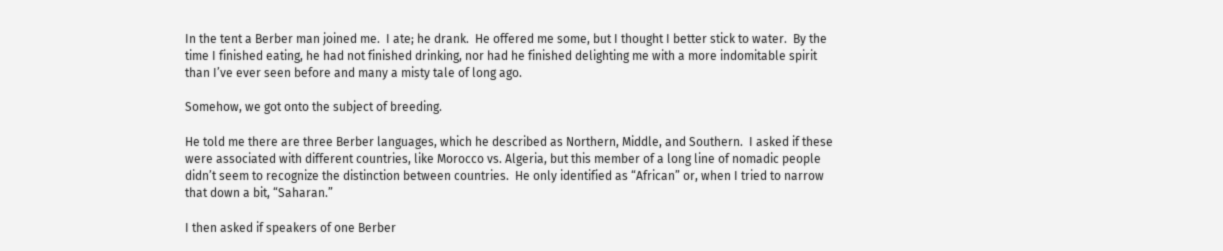In the tent a Berber man joined me.  I ate; he drank.  He offered me some, but I thought I better stick to water.  By the time I finished eating, he had not finished drinking, nor had he finished delighting me with a more indomitable spirit than I’ve ever seen before and many a misty tale of long ago.

Somehow, we got onto the subject of breeding.

He told me there are three Berber languages, which he described as Northern, Middle, and Southern.  I asked if these were associated with different countries, like Morocco vs. Algeria, but this member of a long line of nomadic people didn’t seem to recognize the distinction between countries.  He only identified as “African” or, when I tried to narrow that down a bit, “Saharan.”

I then asked if speakers of one Berber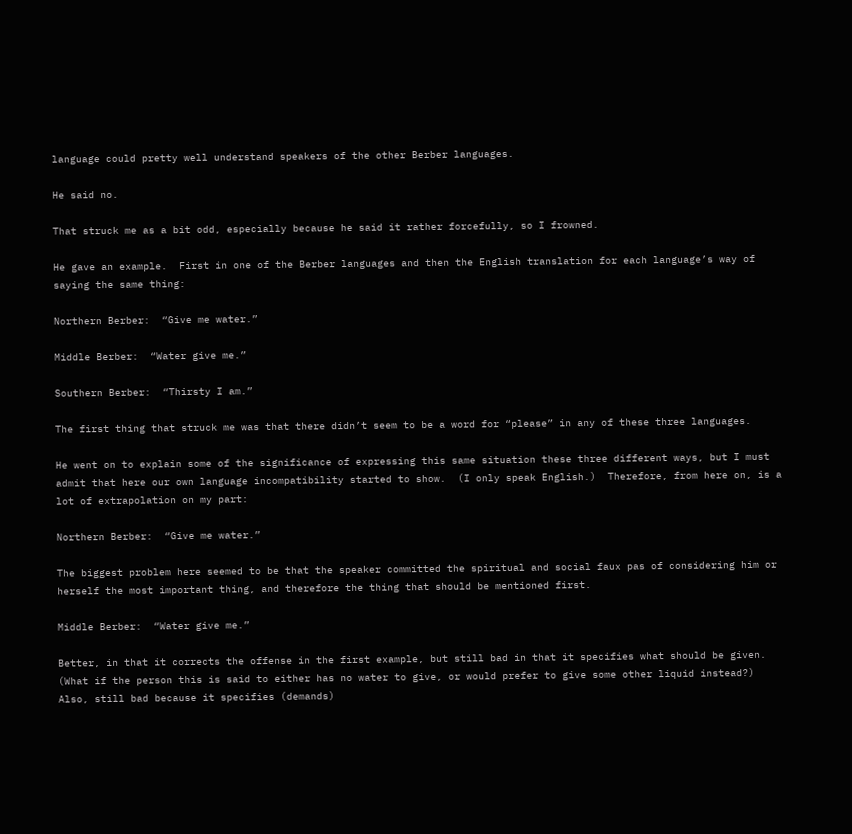language could pretty well understand speakers of the other Berber languages.

He said no.

That struck me as a bit odd, especially because he said it rather forcefully, so I frowned.

He gave an example.  First in one of the Berber languages and then the English translation for each language’s way of saying the same thing:

Northern Berber:  “Give me water.”

Middle Berber:  “Water give me.”

Southern Berber:  “Thirsty I am.”

The first thing that struck me was that there didn’t seem to be a word for “please” in any of these three languages.

He went on to explain some of the significance of expressing this same situation these three different ways, but I must admit that here our own language incompatibility started to show.  (I only speak English.)  Therefore, from here on, is a lot of extrapolation on my part:

Northern Berber:  “Give me water.”

The biggest problem here seemed to be that the speaker committed the spiritual and social faux pas of considering him or herself the most important thing, and therefore the thing that should be mentioned first.

Middle Berber:  “Water give me.”

Better, in that it corrects the offense in the first example, but still bad in that it specifies what should be given.  (What if the person this is said to either has no water to give, or would prefer to give some other liquid instead?)  Also, still bad because it specifies (demands)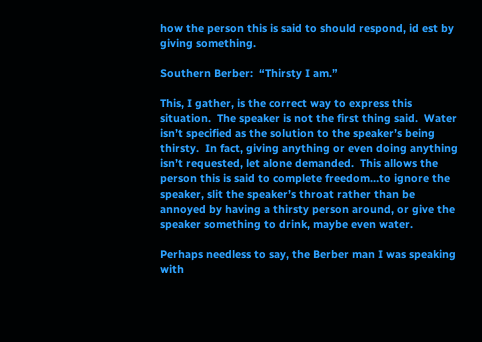how the person this is said to should respond, id est by giving something.

Southern Berber:  “Thirsty I am.”

This, I gather, is the correct way to express this situation.  The speaker is not the first thing said.  Water isn’t specified as the solution to the speaker’s being thirsty.  In fact, giving anything or even doing anything isn’t requested, let alone demanded.  This allows the person this is said to complete freedom…to ignore the speaker, slit the speaker’s throat rather than be annoyed by having a thirsty person around, or give the speaker something to drink, maybe even water.

Perhaps needless to say, the Berber man I was speaking with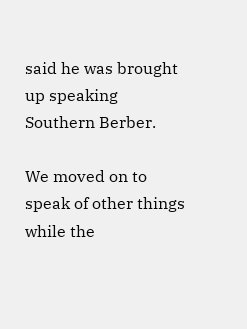said he was brought up speaking Southern Berber.

We moved on to speak of other things while the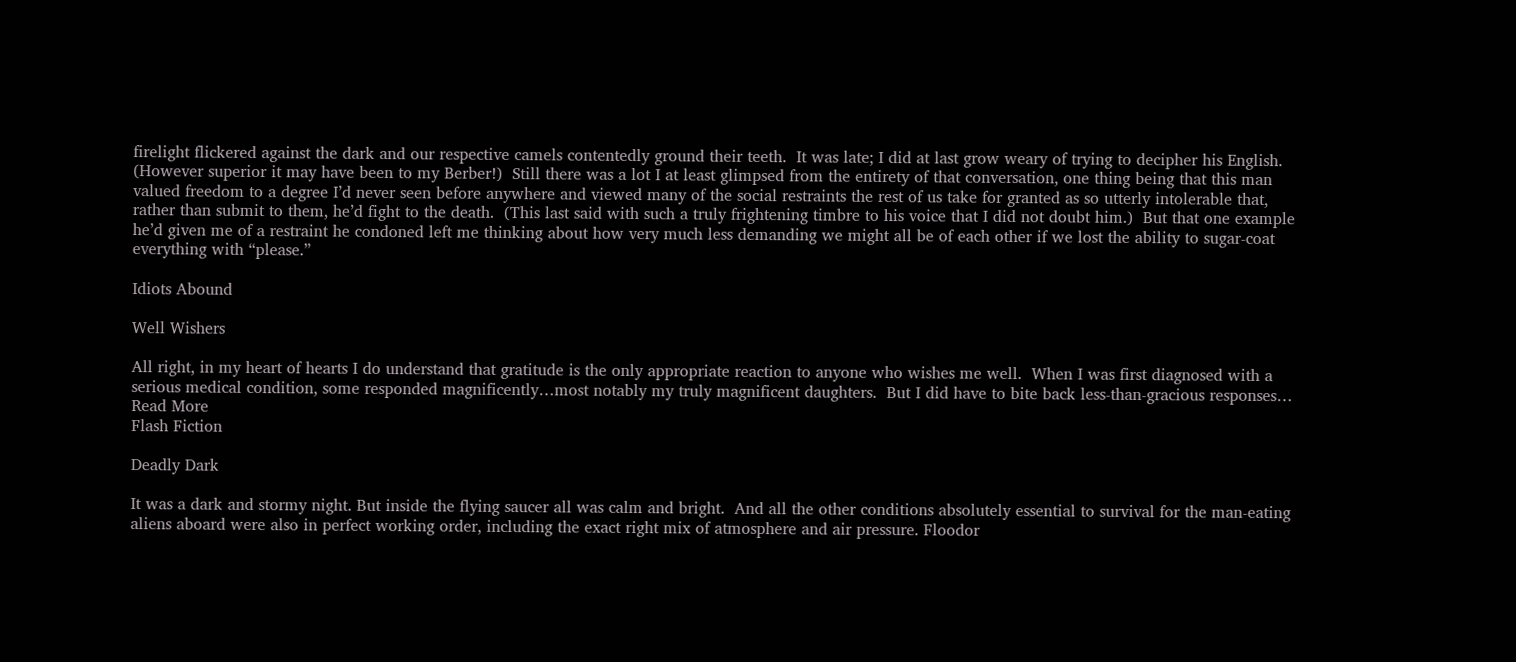firelight flickered against the dark and our respective camels contentedly ground their teeth.  It was late; I did at last grow weary of trying to decipher his English.  (However superior it may have been to my Berber!)  Still there was a lot I at least glimpsed from the entirety of that conversation, one thing being that this man valued freedom to a degree I’d never seen before anywhere and viewed many of the social restraints the rest of us take for granted as so utterly intolerable that, rather than submit to them, he’d fight to the death.  (This last said with such a truly frightening timbre to his voice that I did not doubt him.)  But that one example he’d given me of a restraint he condoned left me thinking about how very much less demanding we might all be of each other if we lost the ability to sugar-coat everything with “please.”

Idiots Abound

Well Wishers

All right, in my heart of hearts I do understand that gratitude is the only appropriate reaction to anyone who wishes me well.  When I was first diagnosed with a serious medical condition, some responded magnificently…most notably my truly magnificent daughters.  But I did have to bite back less-than-gracious responses…
Read More
Flash Fiction

Deadly Dark

It was a dark and stormy night. But inside the flying saucer all was calm and bright.  And all the other conditions absolutely essential to survival for the man-eating aliens aboard were also in perfect working order, including the exact right mix of atmosphere and air pressure. Floodor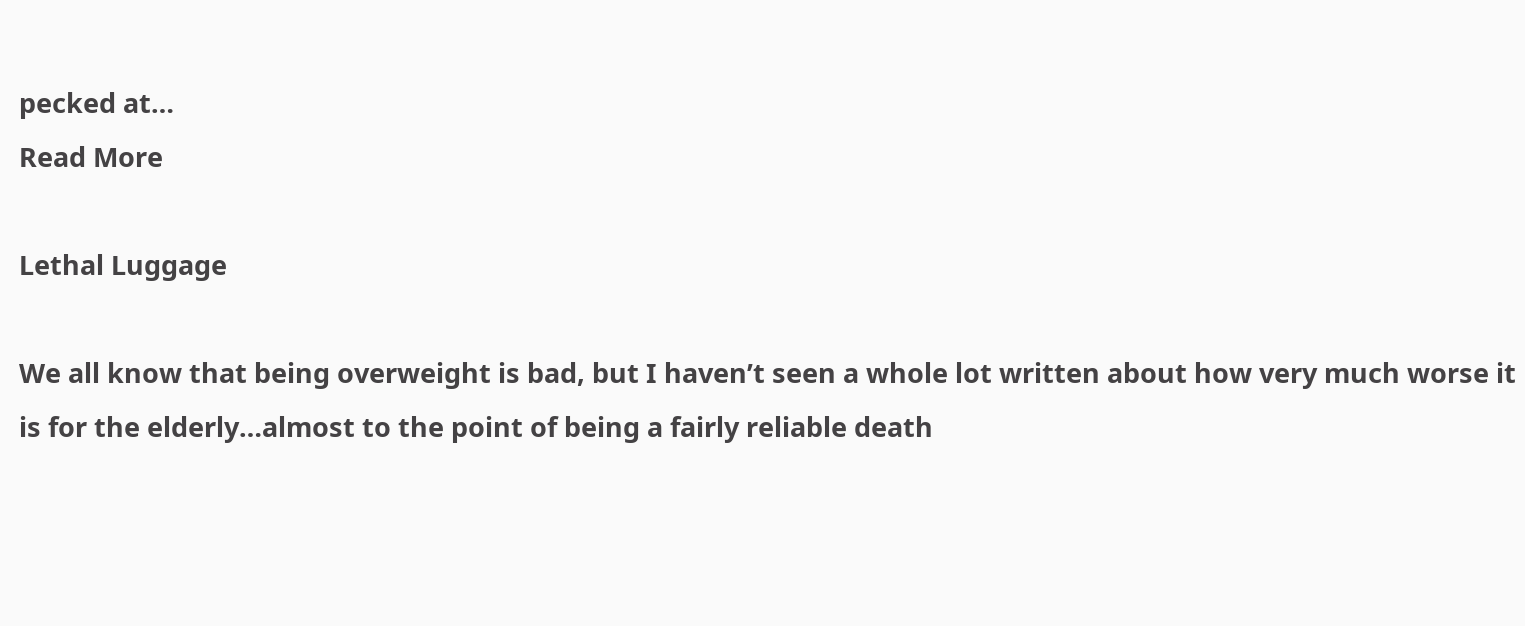pecked at…
Read More

Lethal Luggage

We all know that being overweight is bad, but I haven’t seen a whole lot written about how very much worse it is for the elderly…almost to the point of being a fairly reliable death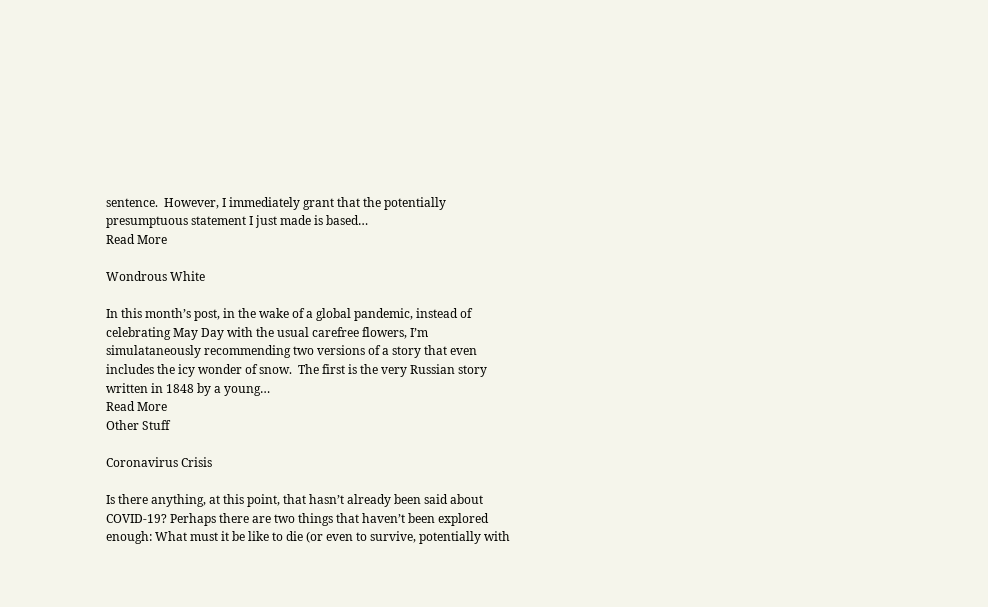sentence.  However, I immediately grant that the potentially presumptuous statement I just made is based…
Read More

Wondrous White

In this month’s post, in the wake of a global pandemic, instead of celebrating May Day with the usual carefree flowers, I’m simulataneously recommending two versions of a story that even includes the icy wonder of snow.  The first is the very Russian story written in 1848 by a young…
Read More
Other Stuff

Coronavirus Crisis

Is there anything, at this point, that hasn’t already been said about COVID-19? Perhaps there are two things that haven’t been explored enough: What must it be like to die (or even to survive, potentially with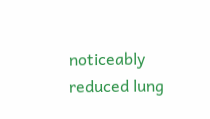noticeably reduced lung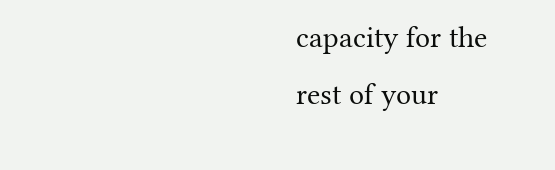capacity for the rest of your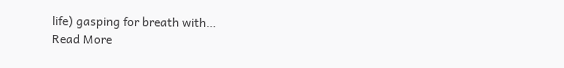life) gasping for breath with…
Read More